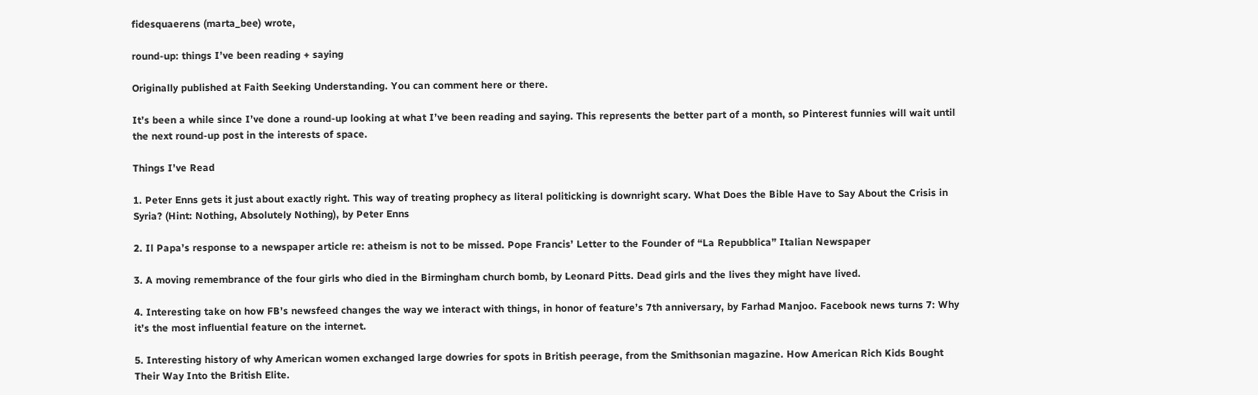fidesquaerens (marta_bee) wrote,

round-up: things I’ve been reading + saying

Originally published at Faith Seeking Understanding. You can comment here or there.

It’s been a while since I’ve done a round-up looking at what I’ve been reading and saying. This represents the better part of a month, so Pinterest funnies will wait until the next round-up post in the interests of space.

Things I’ve Read

1. Peter Enns gets it just about exactly right. This way of treating prophecy as literal politicking is downright scary. What Does the Bible Have to Say About the Crisis in Syria? (Hint: Nothing, Absolutely Nothing), by Peter Enns

2. Il Papa’s response to a newspaper article re: atheism is not to be missed. Pope Francis’ Letter to the Founder of “La Repubblica” Italian Newspaper

3. A moving remembrance of the four girls who died in the Birmingham church bomb, by Leonard Pitts. Dead girls and the lives they might have lived.

4. Interesting take on how FB’s newsfeed changes the way we interact with things, in honor of feature’s 7th anniversary, by Farhad Manjoo. Facebook news turns 7: Why it’s the most influential feature on the internet.

5. Interesting history of why American women exchanged large dowries for spots in British peerage, from the Smithsonian magazine. How American Rich Kids Bought Their Way Into the British Elite.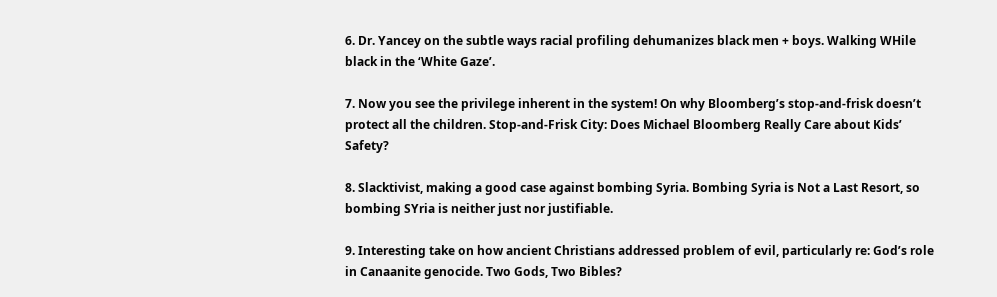6. Dr. Yancey on the subtle ways racial profiling dehumanizes black men + boys. Walking WHile black in the ‘White Gaze’.

7. Now you see the privilege inherent in the system! On why Bloomberg’s stop-and-frisk doesn’t protect all the children. Stop-and-Frisk City: Does Michael Bloomberg Really Care about Kids’ Safety?

8. Slacktivist, making a good case against bombing Syria. Bombing Syria is Not a Last Resort, so bombing SYria is neither just nor justifiable.

9. Interesting take on how ancient Christians addressed problem of evil, particularly re: God’s role in Canaanite genocide. Two Gods, Two Bibles?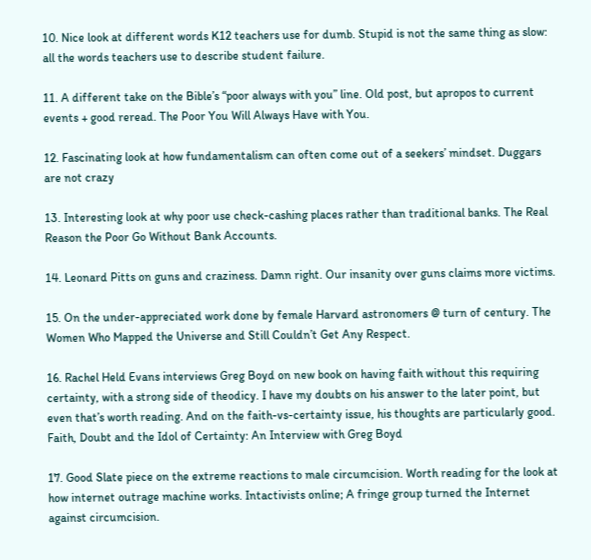10. Nice look at different words K12 teachers use for dumb. Stupid is not the same thing as slow: all the words teachers use to describe student failure.

11. A different take on the Bible’s “poor always with you” line. Old post, but apropos to current events + good reread. The Poor You Will Always Have with You.

12. Fascinating look at how fundamentalism can often come out of a seekers’ mindset. Duggars are not crazy

13. Interesting look at why poor use check-cashing places rather than traditional banks. The Real Reason the Poor Go Without Bank Accounts.

14. Leonard Pitts on guns and craziness. Damn right. Our insanity over guns claims more victims.

15. On the under-appreciated work done by female Harvard astronomers @ turn of century. The Women Who Mapped the Universe and Still Couldn’t Get Any Respect.

16. Rachel Held Evans interviews Greg Boyd on new book on having faith without this requiring certainty, with a strong side of theodicy. I have my doubts on his answer to the later point, but even that’s worth reading. And on the faith-vs-certainty issue, his thoughts are particularly good. Faith, Doubt and the Idol of Certainty: An Interview with Greg Boyd

17. Good Slate piece on the extreme reactions to male circumcision. Worth reading for the look at how internet outrage machine works. Intactivists online; A fringe group turned the Internet against circumcision.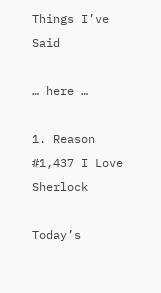Things I’ve Said

… here …

1. Reason #1,437 I Love Sherlock

Today’s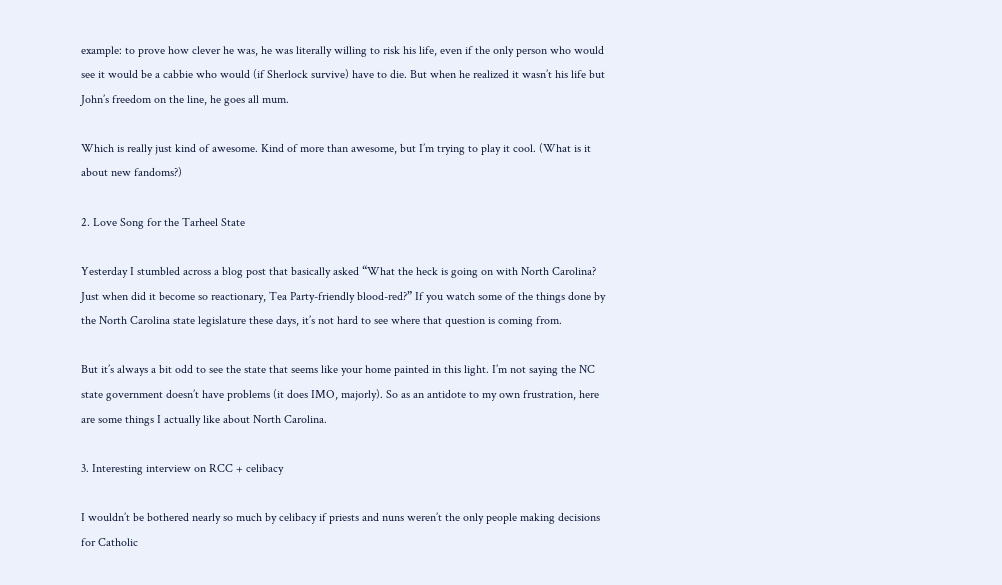example: to prove how clever he was, he was literally willing to risk his life, even if the only person who would see it would be a cabbie who would (if Sherlock survive) have to die. But when he realized it wasn’t his life but John’s freedom on the line, he goes all mum.

Which is really just kind of awesome. Kind of more than awesome, but I’m trying to play it cool. (What is it about new fandoms?)

2. Love Song for the Tarheel State

Yesterday I stumbled across a blog post that basically asked “What the heck is going on with North Carolina? Just when did it become so reactionary, Tea Party-friendly blood-red?” If you watch some of the things done by the North Carolina state legislature these days, it’s not hard to see where that question is coming from.

But it’s always a bit odd to see the state that seems like your home painted in this light. I’m not saying the NC state government doesn’t have problems (it does IMO, majorly). So as an antidote to my own frustration, here are some things I actually like about North Carolina.

3. Interesting interview on RCC + celibacy

I wouldn’t be bothered nearly so much by celibacy if priests and nuns weren’t the only people making decisions for Catholic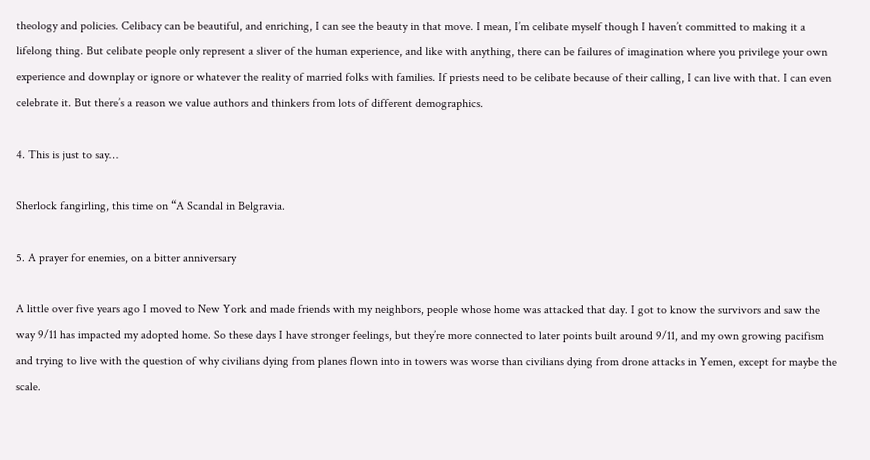theology and policies. Celibacy can be beautiful, and enriching, I can see the beauty in that move. I mean, I’m celibate myself though I haven’t committed to making it a lifelong thing. But celibate people only represent a sliver of the human experience, and like with anything, there can be failures of imagination where you privilege your own experience and downplay or ignore or whatever the reality of married folks with families. If priests need to be celibate because of their calling, I can live with that. I can even celebrate it. But there’s a reason we value authors and thinkers from lots of different demographics.

4. This is just to say…

Sherlock fangirling, this time on “A Scandal in Belgravia.

5. A prayer for enemies, on a bitter anniversary

A little over five years ago I moved to New York and made friends with my neighbors, people whose home was attacked that day. I got to know the survivors and saw the way 9/11 has impacted my adopted home. So these days I have stronger feelings, but they’re more connected to later points built around 9/11, and my own growing pacifism and trying to live with the question of why civilians dying from planes flown into in towers was worse than civilians dying from drone attacks in Yemen, except for maybe the scale.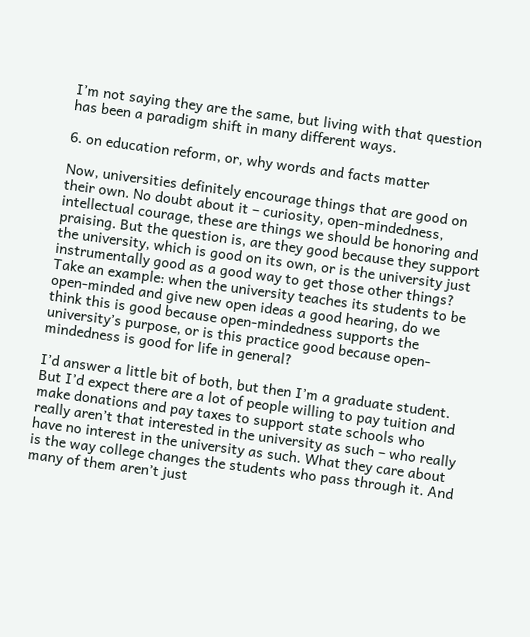I’m not saying they are the same, but living with that question has been a paradigm shift in many different ways.

6. on education reform, or, why words and facts matter

Now, universities definitely encourage things that are good on their own. No doubt about it – curiosity, open-mindedness, intellectual courage, these are things we should be honoring and praising. But the question is, are they good because they support the university, which is good on its own, or is the university just instrumentally good as a good way to get those other things? Take an example: when the university teaches its students to be open-minded and give new open ideas a good hearing, do we think this is good because open-mindedness supports the university’s purpose, or is this practice good because open-mindedness is good for life in general?

I’d answer a little bit of both, but then I’m a graduate student. But I’d expect there are a lot of people willing to pay tuition and make donations and pay taxes to support state schools who really aren’t that interested in the university as such – who really have no interest in the university as such. What they care about is the way college changes the students who pass through it. And many of them aren’t just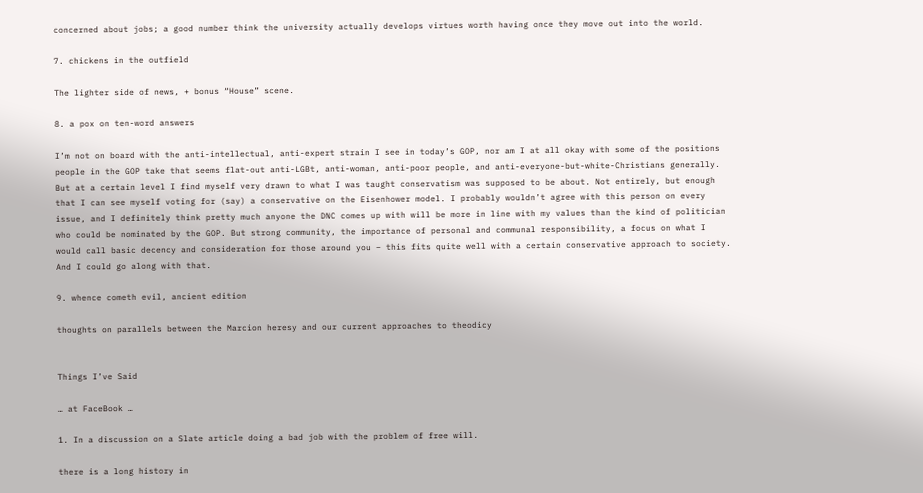concerned about jobs; a good number think the university actually develops virtues worth having once they move out into the world.

7. chickens in the outfield

The lighter side of news, + bonus “House” scene.

8. a pox on ten-word answers

I’m not on board with the anti-intellectual, anti-expert strain I see in today’s GOP, nor am I at all okay with some of the positions people in the GOP take that seems flat-out anti-LGBt, anti-woman, anti-poor people, and anti-everyone-but-white-Christians generally. But at a certain level I find myself very drawn to what I was taught conservatism was supposed to be about. Not entirely, but enough that I can see myself voting for (say) a conservative on the Eisenhower model. I probably wouldn’t agree with this person on every issue, and I definitely think pretty much anyone the DNC comes up with will be more in line with my values than the kind of politician who could be nominated by the GOP. But strong community, the importance of personal and communal responsibility, a focus on what I would call basic decency and consideration for those around you – this fits quite well with a certain conservative approach to society. And I could go along with that.

9. whence cometh evil, ancient edition

thoughts on parallels between the Marcion heresy and our current approaches to theodicy


Things I’ve Said

… at FaceBook …

1. In a discussion on a Slate article doing a bad job with the problem of free will.

there is a long history in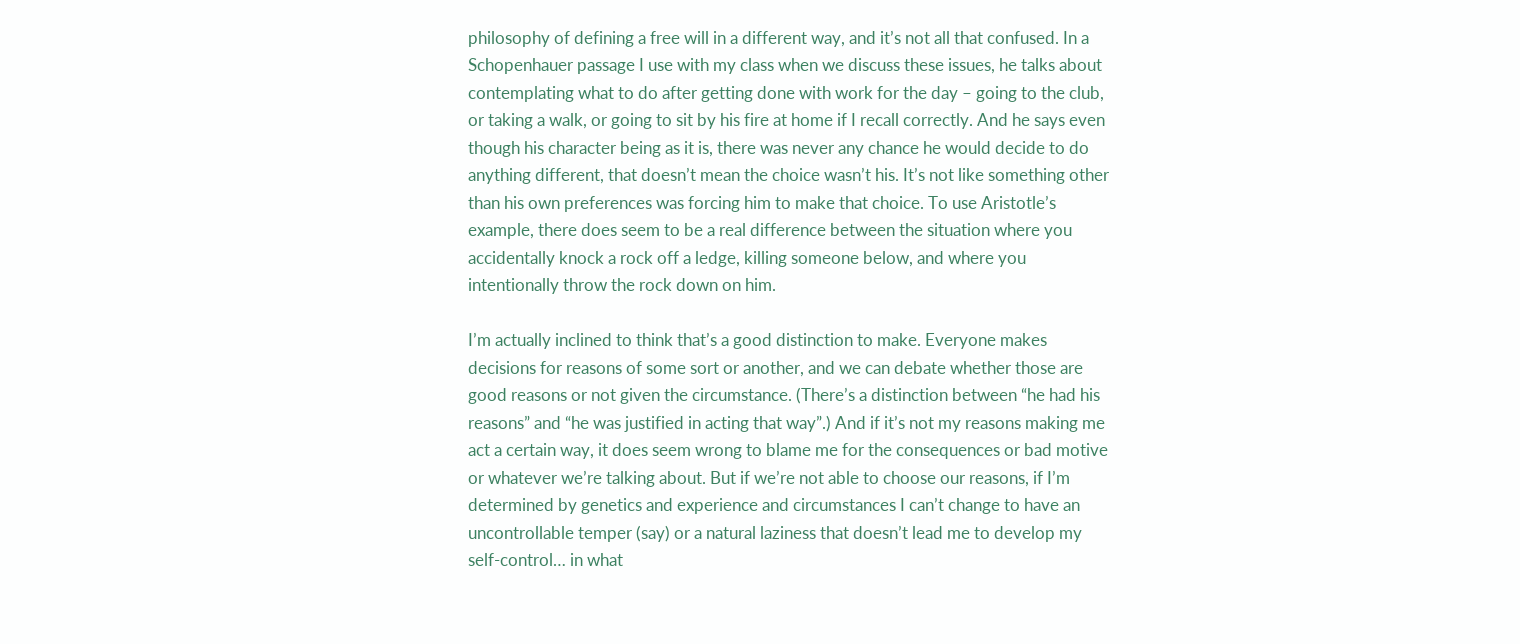philosophy of defining a free will in a different way, and it’s not all that confused. In a Schopenhauer passage I use with my class when we discuss these issues, he talks about contemplating what to do after getting done with work for the day – going to the club, or taking a walk, or going to sit by his fire at home if I recall correctly. And he says even though his character being as it is, there was never any chance he would decide to do anything different, that doesn’t mean the choice wasn’t his. It’s not like something other than his own preferences was forcing him to make that choice. To use Aristotle’s example, there does seem to be a real difference between the situation where you accidentally knock a rock off a ledge, killing someone below, and where you intentionally throw the rock down on him.

I’m actually inclined to think that’s a good distinction to make. Everyone makes decisions for reasons of some sort or another, and we can debate whether those are good reasons or not given the circumstance. (There’s a distinction between “he had his reasons” and “he was justified in acting that way”.) And if it’s not my reasons making me act a certain way, it does seem wrong to blame me for the consequences or bad motive or whatever we’re talking about. But if we’re not able to choose our reasons, if I’m determined by genetics and experience and circumstances I can’t change to have an uncontrollable temper (say) or a natural laziness that doesn’t lead me to develop my self-control… in what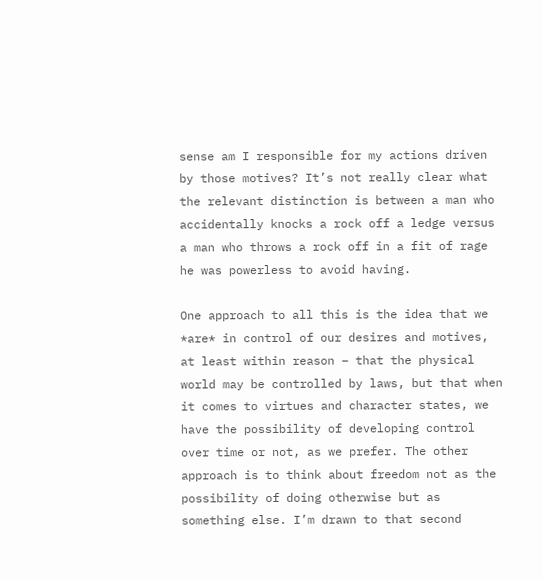sense am I responsible for my actions driven by those motives? It’s not really clear what the relevant distinction is between a man who accidentally knocks a rock off a ledge versus a man who throws a rock off in a fit of rage he was powerless to avoid having.

One approach to all this is the idea that we *are* in control of our desires and motives, at least within reason – that the physical world may be controlled by laws, but that when it comes to virtues and character states, we have the possibility of developing control over time or not, as we prefer. The other approach is to think about freedom not as the possibility of doing otherwise but as something else. I’m drawn to that second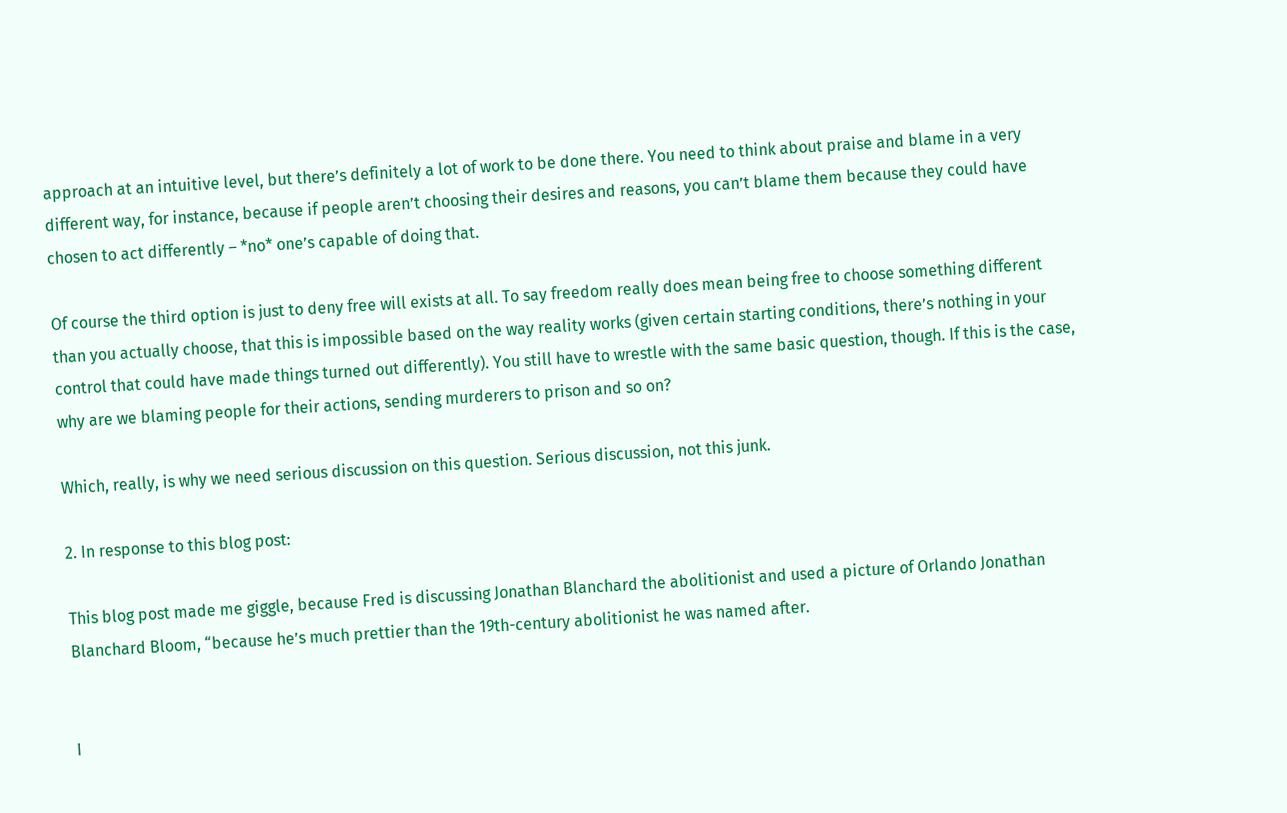approach at an intuitive level, but there’s definitely a lot of work to be done there. You need to think about praise and blame in a very different way, for instance, because if people aren’t choosing their desires and reasons, you can’t blame them because they could have chosen to act differently – *no* one’s capable of doing that.

Of course the third option is just to deny free will exists at all. To say freedom really does mean being free to choose something different than you actually choose, that this is impossible based on the way reality works (given certain starting conditions, there’s nothing in your control that could have made things turned out differently). You still have to wrestle with the same basic question, though. If this is the case, why are we blaming people for their actions, sending murderers to prison and so on?

Which, really, is why we need serious discussion on this question. Serious discussion, not this junk.

2. In response to this blog post:

This blog post made me giggle, because Fred is discussing Jonathan Blanchard the abolitionist and used a picture of Orlando Jonathan Blanchard Bloom, “because he’s much prettier than the 19th-century abolitionist he was named after.


I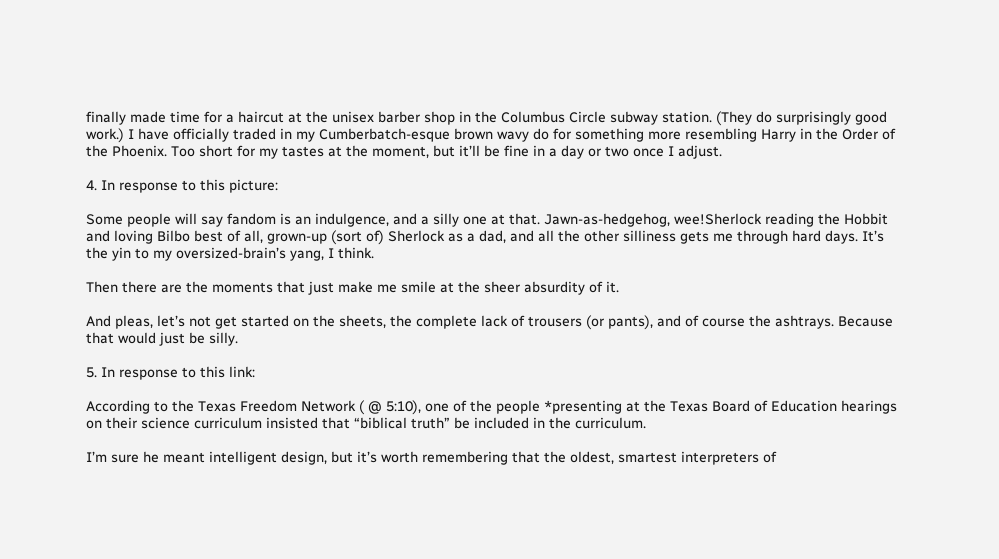finally made time for a haircut at the unisex barber shop in the Columbus Circle subway station. (They do surprisingly good work.) I have officially traded in my Cumberbatch-esque brown wavy do for something more resembling Harry in the Order of the Phoenix. Too short for my tastes at the moment, but it’ll be fine in a day or two once I adjust.

4. In response to this picture:

Some people will say fandom is an indulgence, and a silly one at that. Jawn-as-hedgehog, wee!Sherlock reading the Hobbit and loving Bilbo best of all, grown-up (sort of) Sherlock as a dad, and all the other silliness gets me through hard days. It’s the yin to my oversized-brain’s yang, I think.

Then there are the moments that just make me smile at the sheer absurdity of it.

And pleas, let’s not get started on the sheets, the complete lack of trousers (or pants), and of course the ashtrays. Because that would just be silly.

5. In response to this link:

According to the Texas Freedom Network ( @ 5:10), one of the people *presenting at the Texas Board of Education hearings on their science curriculum insisted that “biblical truth” be included in the curriculum.

I’m sure he meant intelligent design, but it’s worth remembering that the oldest, smartest interpreters of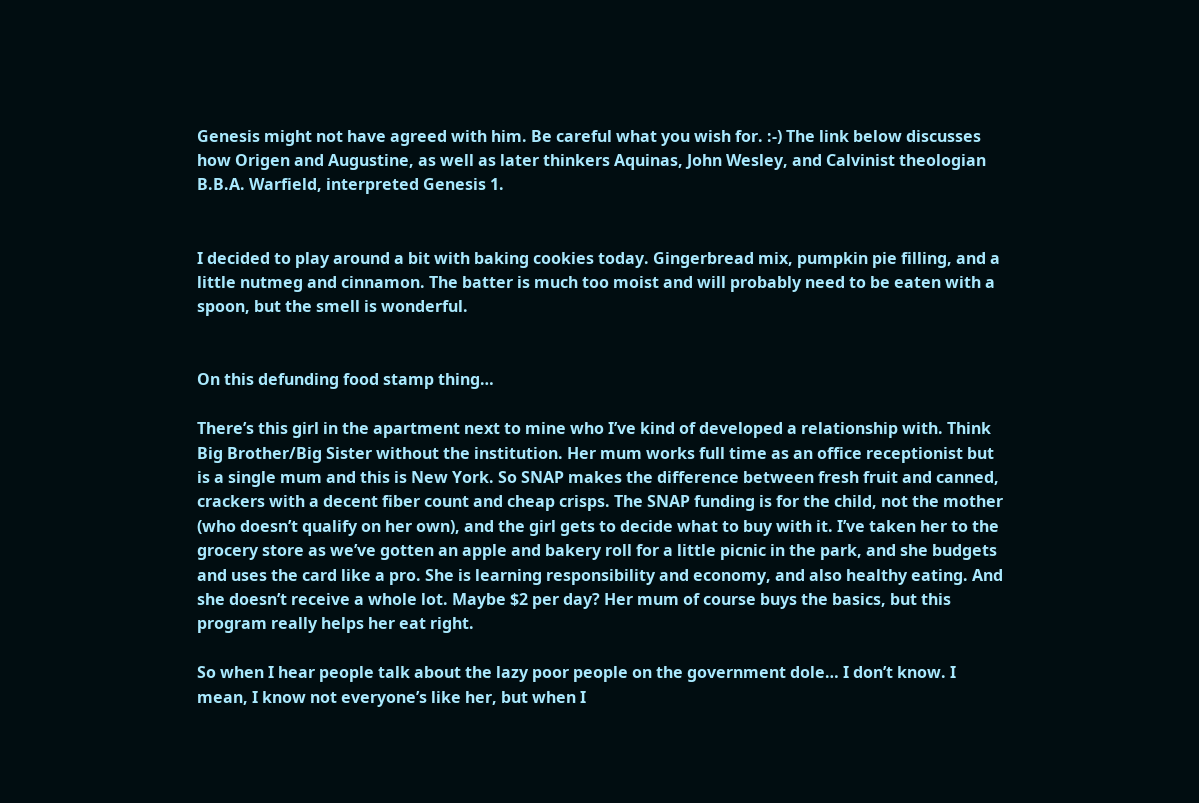Genesis might not have agreed with him. Be careful what you wish for. :-) The link below discusses how Origen and Augustine, as well as later thinkers Aquinas, John Wesley, and Calvinist theologian B.B.A. Warfield, interpreted Genesis 1.


I decided to play around a bit with baking cookies today. Gingerbread mix, pumpkin pie filling, and a little nutmeg and cinnamon. The batter is much too moist and will probably need to be eaten with a spoon, but the smell is wonderful.


On this defunding food stamp thing…

There’s this girl in the apartment next to mine who I’ve kind of developed a relationship with. Think Big Brother/Big Sister without the institution. Her mum works full time as an office receptionist but is a single mum and this is New York. So SNAP makes the difference between fresh fruit and canned, crackers with a decent fiber count and cheap crisps. The SNAP funding is for the child, not the mother (who doesn’t qualify on her own), and the girl gets to decide what to buy with it. I’ve taken her to the grocery store as we’ve gotten an apple and bakery roll for a little picnic in the park, and she budgets and uses the card like a pro. She is learning responsibility and economy, and also healthy eating. And she doesn’t receive a whole lot. Maybe $2 per day? Her mum of course buys the basics, but this program really helps her eat right.

So when I hear people talk about the lazy poor people on the government dole… I don’t know. I mean, I know not everyone’s like her, but when I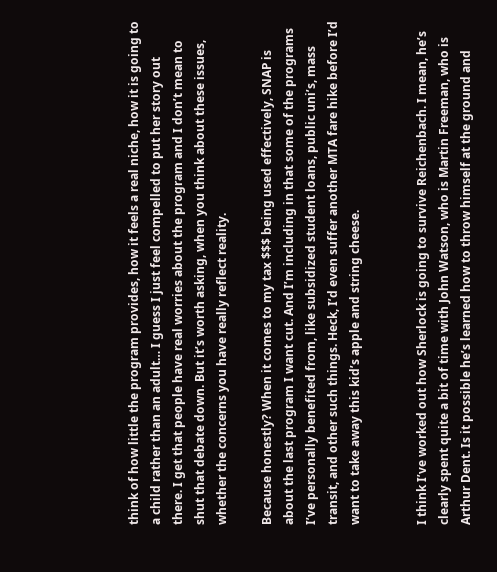think of how little the program provides, how it feels a real niche, how it is going to a child rather than an adult… I guess I just feel compelled to put her story out there. I get that people have real worries about the program and I don’t mean to shut that debate down. But it’s worth asking, when you think about these issues, whether the concerns you have really reflect reality.

Because honestly? When it comes to my tax $$$ being used effectively, SNAP is about the last program I want cut. And I’m including in that some of the programs I’ve personally benefited from, like subsidized student loans, public uni’s, mass transit, and other such things. Heck, I’d even suffer another MTA fare hike before I’d want to take away this kid’s apple and string cheese.


I think I’ve worked out how Sherlock is going to survive Reichenbach. I mean, he’s clearly spent quite a bit of time with John Watson, who is Martin Freeman, who is Arthur Dent. Is it possible he’s learned how to throw himself at the ground and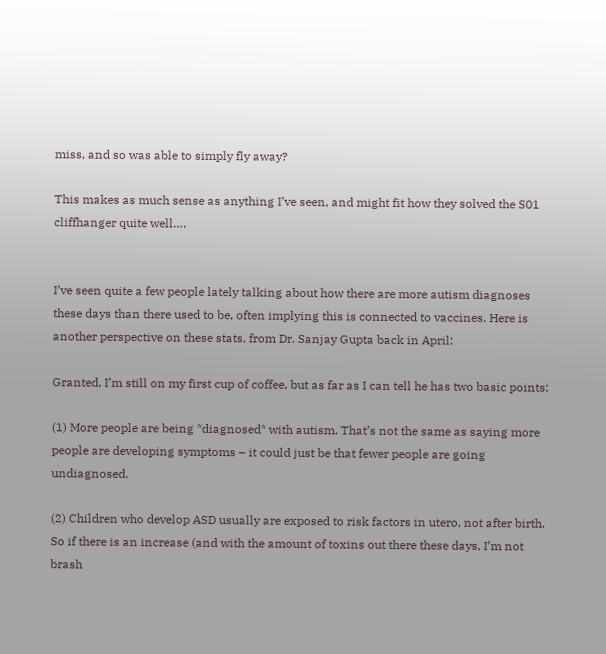miss, and so was able to simply fly away?

This makes as much sense as anything I’ve seen, and might fit how they solved the S01 cliffhanger quite well….


I’ve seen quite a few people lately talking about how there are more autism diagnoses these days than there used to be, often implying this is connected to vaccines. Here is another perspective on these stats, from Dr. Sanjay Gupta back in April:

Granted, I’m still on my first cup of coffee, but as far as I can tell he has two basic points:

(1) More people are being *diagnosed* with autism. That’s not the same as saying more people are developing symptoms – it could just be that fewer people are going undiagnosed.

(2) Children who develop ASD usually are exposed to risk factors in utero, not after birth. So if there is an increase (and with the amount of toxins out there these days, I’m not brash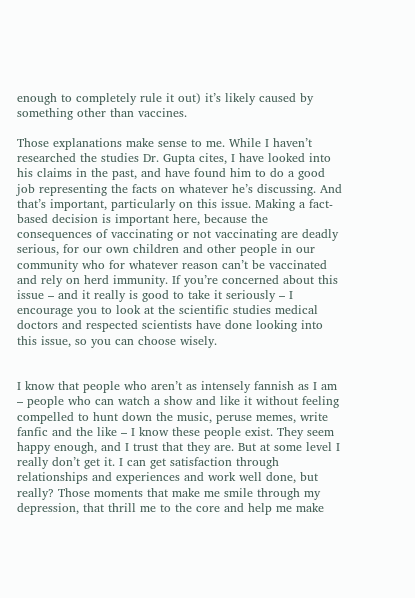enough to completely rule it out) it’s likely caused by something other than vaccines.

Those explanations make sense to me. While I haven’t researched the studies Dr. Gupta cites, I have looked into his claims in the past, and have found him to do a good job representing the facts on whatever he’s discussing. And that’s important, particularly on this issue. Making a fact-based decision is important here, because the consequences of vaccinating or not vaccinating are deadly serious, for our own children and other people in our community who for whatever reason can’t be vaccinated and rely on herd immunity. If you’re concerned about this issue – and it really is good to take it seriously – I encourage you to look at the scientific studies medical doctors and respected scientists have done looking into this issue, so you can choose wisely.


I know that people who aren’t as intensely fannish as I am – people who can watch a show and like it without feeling compelled to hunt down the music, peruse memes, write fanfic and the like – I know these people exist. They seem happy enough, and I trust that they are. But at some level I really don’t get it. I can get satisfaction through relationships and experiences and work well done, but really? Those moments that make me smile through my depression, that thrill me to the core and help me make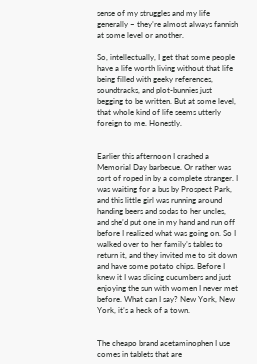sense of my struggles and my life generally – they’re almost always fannish at some level or another.

So, intellectually, I get that some people have a life worth living without that life being filled with geeky references, soundtracks, and plot-bunnies just begging to be written. But at some level, that whole kind of life seems utterly foreign to me. Honestly.


Earlier this afternoon I crashed a Memorial Day barbecue. Or rather was sort of roped in by a complete stranger. I was waiting for a bus by Prospect Park, and this little girl was running around handing beers and sodas to her uncles, and she’d put one in my hand and run off before I realized what was going on. So I walked over to her family’s tables to return it, and they invited me to sit down and have some potato chips. Before I knew it I was slicing cucumbers and just enjoying the sun with women I never met before. What can I say? New York, New York, it’s a heck of a town.


The cheapo brand acetaminophen I use comes in tablets that are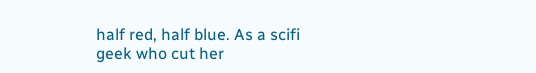half red, half blue. As a scifi geek who cut her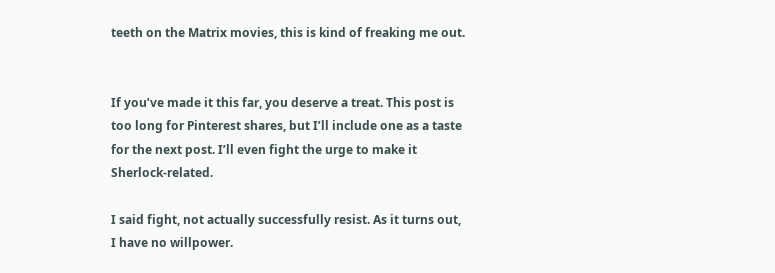teeth on the Matrix movies, this is kind of freaking me out.


If you’ve made it this far, you deserve a treat. This post is too long for Pinterest shares, but I’ll include one as a taste for the next post. I’ll even fight the urge to make it Sherlock-related.

I said fight, not actually successfully resist. As it turns out, I have no willpower.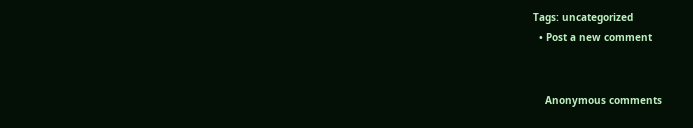Tags: uncategorized
  • Post a new comment


    Anonymous comments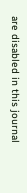are disabled in this journal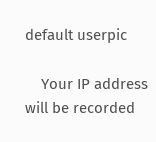default userpic

    Your IP address will be recorded